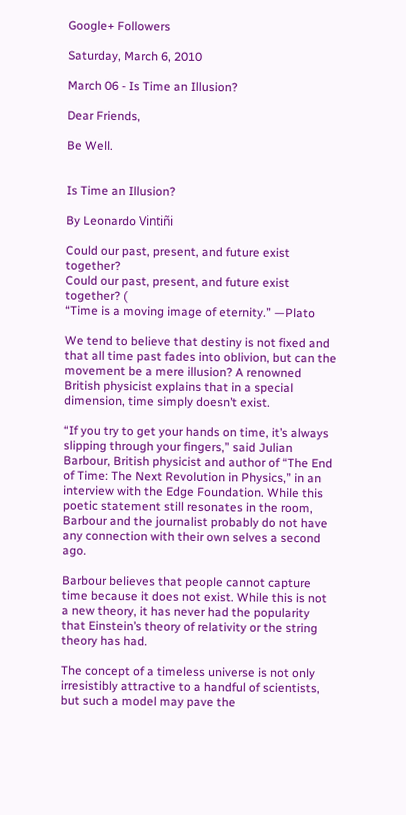Google+ Followers

Saturday, March 6, 2010

March 06 - Is Time an Illusion?

Dear Friends,

Be Well.


Is Time an Illusion?

By Leonardo Vintiñi

Could our past, present, and future exist together?
Could our past, present, and future exist together? (
“Time is a moving image of eternity.” —Plato

We tend to believe that destiny is not fixed and that all time past fades into oblivion, but can the movement be a mere illusion? A renowned British physicist explains that in a special dimension, time simply doesn’t exist.

“If you try to get your hands on time, it’s always slipping through your fingers,” said Julian Barbour, British physicist and author of “The End of Time: The Next Revolution in Physics,” in an interview with the Edge Foundation. While this poetic statement still resonates in the room, Barbour and the journalist probably do not have any connection with their own selves a second ago.

Barbour believes that people cannot capture time because it does not exist. While this is not a new theory, it has never had the popularity that Einstein’s theory of relativity or the string theory has had.

The concept of a timeless universe is not only irresistibly attractive to a handful of scientists, but such a model may pave the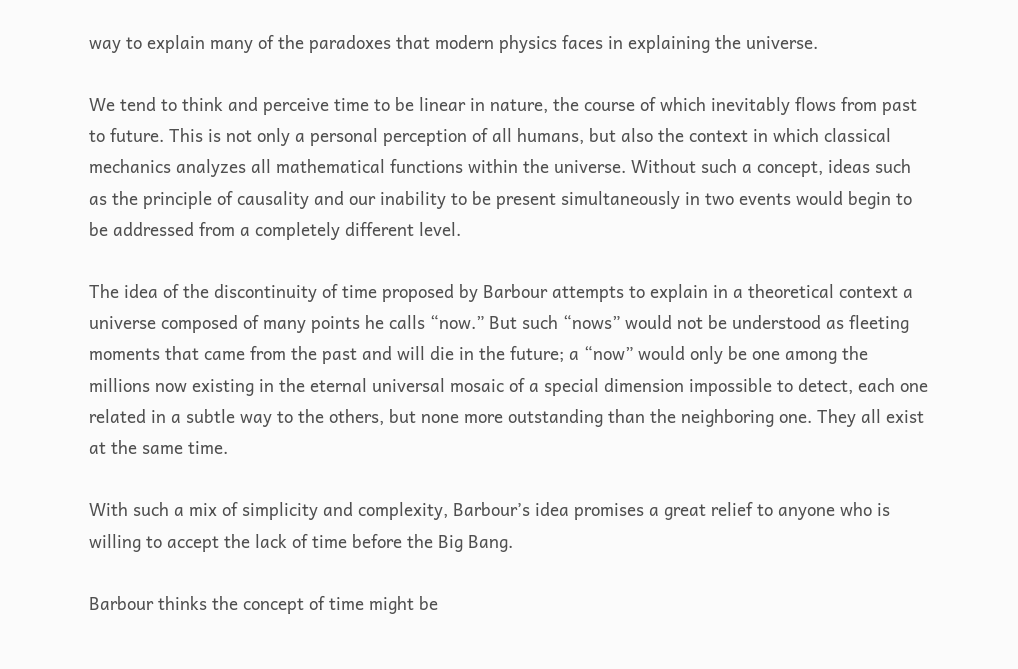way to explain many of the paradoxes that modern physics faces in explaining the universe.

We tend to think and perceive time to be linear in nature, the course of which inevitably flows from past to future. This is not only a personal perception of all humans, but also the context in which classical mechanics analyzes all mathematical functions within the universe. Without such a concept, ideas such as the principle of causality and our inability to be present simultaneously in two events would begin to be addressed from a completely different level.

The idea of the discontinuity of time proposed by Barbour attempts to explain in a theoretical context a universe composed of many points he calls “now.” But such “nows” would not be understood as fleeting moments that came from the past and will die in the future; a “now” would only be one among the millions now existing in the eternal universal mosaic of a special dimension impossible to detect, each one related in a subtle way to the others, but none more outstanding than the neighboring one. They all exist at the same time.

With such a mix of simplicity and complexity, Barbour’s idea promises a great relief to anyone who is willing to accept the lack of time before the Big Bang.

Barbour thinks the concept of time might be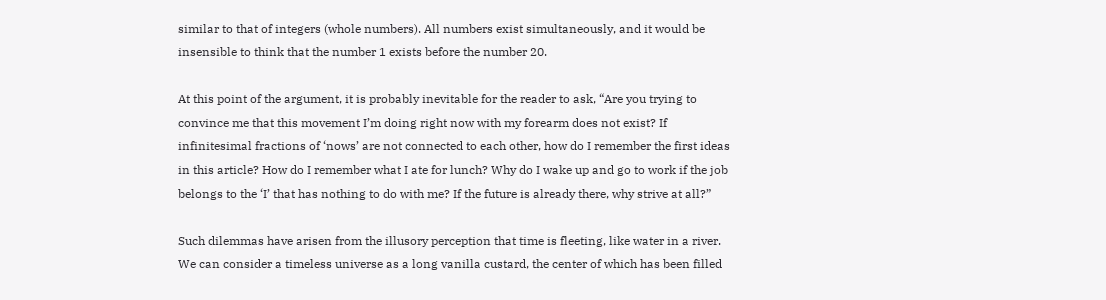similar to that of integers (whole numbers). All numbers exist simultaneously, and it would be insensible to think that the number 1 exists before the number 20.

At this point of the argument, it is probably inevitable for the reader to ask, “Are you trying to convince me that this movement I’m doing right now with my forearm does not exist? If infinitesimal fractions of ‘nows’ are not connected to each other, how do I remember the first ideas in this article? How do I remember what I ate for lunch? Why do I wake up and go to work if the job belongs to the ‘I’ that has nothing to do with me? If the future is already there, why strive at all?”

Such dilemmas have arisen from the illusory perception that time is fleeting, like water in a river. We can consider a timeless universe as a long vanilla custard, the center of which has been filled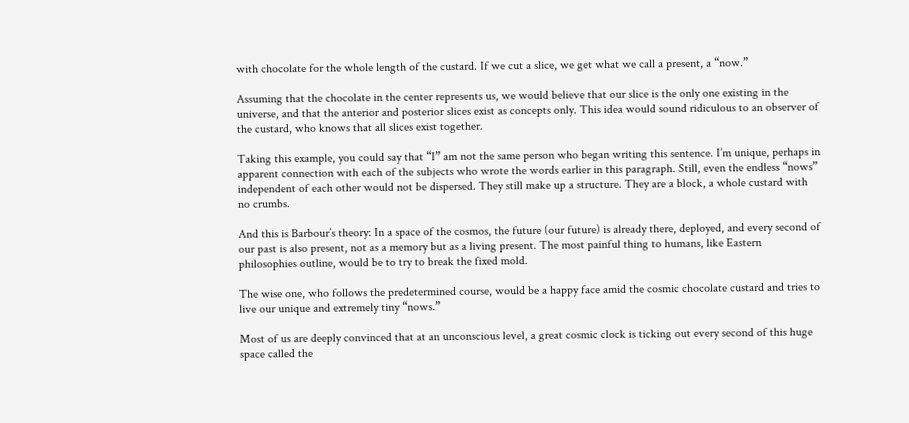with chocolate for the whole length of the custard. If we cut a slice, we get what we call a present, a “now.”

Assuming that the chocolate in the center represents us, we would believe that our slice is the only one existing in the universe, and that the anterior and posterior slices exist as concepts only. This idea would sound ridiculous to an observer of the custard, who knows that all slices exist together.

Taking this example, you could say that “I” am not the same person who began writing this sentence. I’m unique, perhaps in apparent connection with each of the subjects who wrote the words earlier in this paragraph. Still, even the endless “nows” independent of each other would not be dispersed. They still make up a structure. They are a block, a whole custard with no crumbs.

And this is Barbour’s theory: In a space of the cosmos, the future (our future) is already there, deployed, and every second of our past is also present, not as a memory but as a living present. The most painful thing to humans, like Eastern philosophies outline, would be to try to break the fixed mold.

The wise one, who follows the predetermined course, would be a happy face amid the cosmic chocolate custard and tries to live our unique and extremely tiny “nows.”

Most of us are deeply convinced that at an unconscious level, a great cosmic clock is ticking out every second of this huge space called the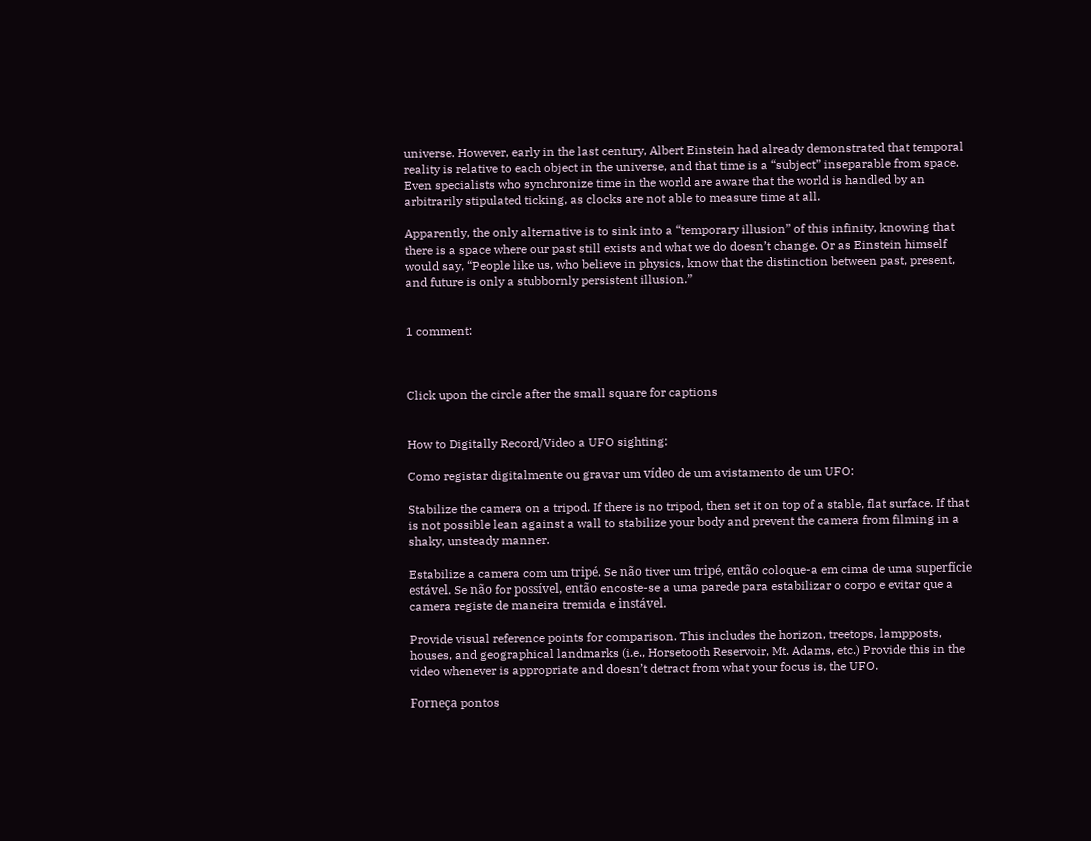universe. However, early in the last century, Albert Einstein had already demonstrated that temporal reality is relative to each object in the universe, and that time is a “subject” inseparable from space. Even specialists who synchronize time in the world are aware that the world is handled by an arbitrarily stipulated ticking, as clocks are not able to measure time at all.

Apparently, the only alternative is to sink into a “temporary illusion” of this infinity, knowing that there is a space where our past still exists and what we do doesn’t change. Or as Einstein himself would say, “People like us, who believe in physics, know that the distinction between past, present, and future is only a stubbornly persistent illusion.”


1 comment:



Click upon the circle after the small square for captions


How to Digitally Record/Video a UFO sighting:

Como registar digitalmente ou gravar um vídeo de um avistamento de um UFO:

Stabilize the camera on a tripod. If there is no tripod, then set it on top of a stable, flat surface. If that is not possible lean against a wall to stabilize your body and prevent the camera from filming in a shaky, unsteady manner.

Estabilize a camera com um tripé. Se não tiver um tripé, então coloque-a em cima de uma superfície estável. Se não for possível, então encoste-se a uma parede para estabilizar o corpo e evitar que a camera registe de maneira tremida e instável.

Provide visual reference points for comparison. This includes the horizon, treetops, lampposts, houses, and geographical landmarks (i.e., Horsetooth Reservoir, Mt. Adams, etc.) Provide this in the video whenever is appropriate and doesn’t detract from what your focus is, the UFO.

Forneça pontos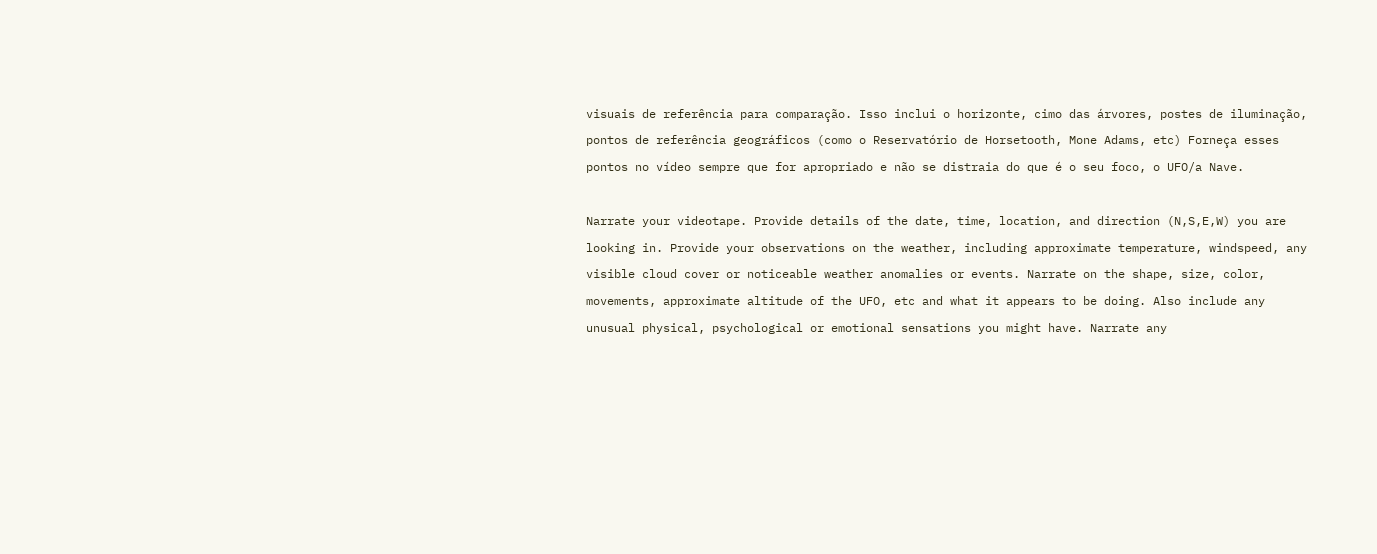visuais de referência para comparação. Isso inclui o horizonte, cimo das árvores, postes de iluminação, pontos de referência geográficos (como o Reservatório de Horsetooth, Mone Adams, etc) Forneça esses pontos no vídeo sempre que for apropriado e não se distraia do que é o seu foco, o UFO/a Nave.

Narrate your videotape. Provide details of the date, time, location, and direction (N,S,E,W) you are looking in. Provide your observations on the weather, including approximate temperature, windspeed, any visible cloud cover or noticeable weather anomalies or events. Narrate on the shape, size, color, movements, approximate altitude of the UFO, etc and what it appears to be doing. Also include any unusual physical, psychological or emotional sensations you might have. Narrate any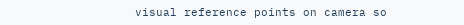visual reference points on camera so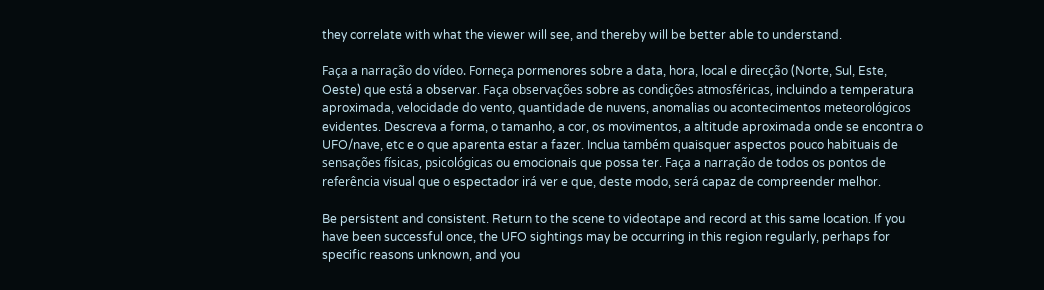they correlate with what the viewer will see, and thereby will be better able to understand.

Faça a narração do vídeo. Forneça pormenores sobre a data, hora, local e direcção (Norte, Sul, Este, Oeste) que está a observar. Faça observações sobre as condições atmosféricas, incluindo a temperatura aproximada, velocidade do vento, quantidade de nuvens, anomalias ou acontecimentos meteorológicos evidentes. Descreva a forma, o tamanho, a cor, os movimentos, a altitude aproximada onde se encontra o UFO/nave, etc e o que aparenta estar a fazer. Inclua também quaisquer aspectos pouco habituais de sensações físicas, psicológicas ou emocionais que possa ter. Faça a narração de todos os pontos de referência visual que o espectador irá ver e que, deste modo, será capaz de compreender melhor.

Be persistent and consistent. Return to the scene to videotape and record at this same location. If you have been successful once, the UFO sightings may be occurring in this region regularly, perhaps for specific reasons unknown, and you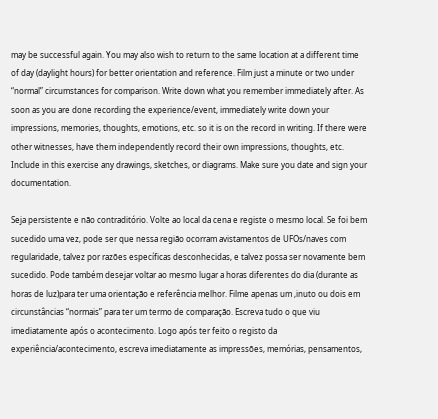may be successful again. You may also wish to return to the same location at a different time of day (daylight hours) for better orientation and reference. Film just a minute or two under “normal” circumstances for comparison. Write down what you remember immediately after. As soon as you are done recording the experience/event, immediately write down your impressions, memories, thoughts, emotions, etc. so it is on the record in writing. If there were other witnesses, have them independently record their own impressions, thoughts, etc. Include in this exercise any drawings, sketches, or diagrams. Make sure you date and sign your documentation.

Seja persistente e não contraditório. Volte ao local da cena e registe o mesmo local. Se foi bem sucedido uma vez, pode ser que nessa região ocorram avistamentos de UFOs/naves com regularidade, talvez por razões específicas desconhecidas, e talvez possa ser novamente bem sucedido. Pode também desejar voltar ao mesmo lugar a horas diferentes do dia (durante as horas de luz)para ter uma orientação e referência melhor. Filme apenas um ,inuto ou dois em circunstâncias “normais” para ter um termo de comparação. Escreva tudo o que viu imediatamente após o acontecimento. Logo após ter feito o registo da experiência/acontecimento, escreva imediatamente as impressões, memórias, pensamentos,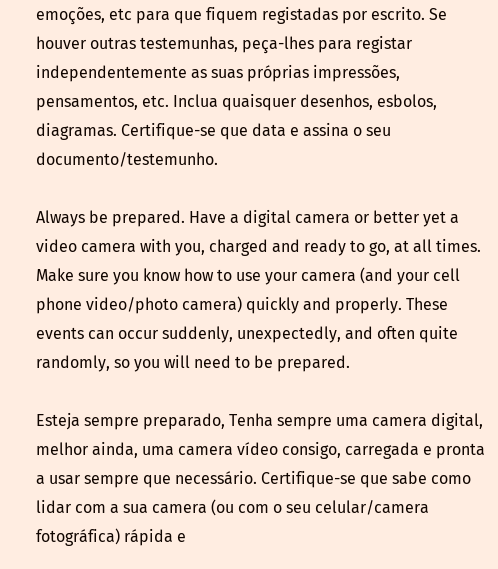emoções, etc para que fiquem registadas por escrito. Se houver outras testemunhas, peça-lhes para registar independentemente as suas próprias impressões, pensamentos, etc. Inclua quaisquer desenhos, esbolos, diagramas. Certifique-se que data e assina o seu documento/testemunho.

Always be prepared. Have a digital camera or better yet a video camera with you, charged and ready to go, at all times. Make sure you know how to use your camera (and your cell phone video/photo camera) quickly and properly. These events can occur suddenly, unexpectedly, and often quite randomly, so you will need to be prepared.

Esteja sempre preparado, Tenha sempre uma camera digital, melhor ainda, uma camera vídeo consigo, carregada e pronta a usar sempre que necessário. Certifique-se que sabe como lidar com a sua camera (ou com o seu celular/camera fotográfica) rápida e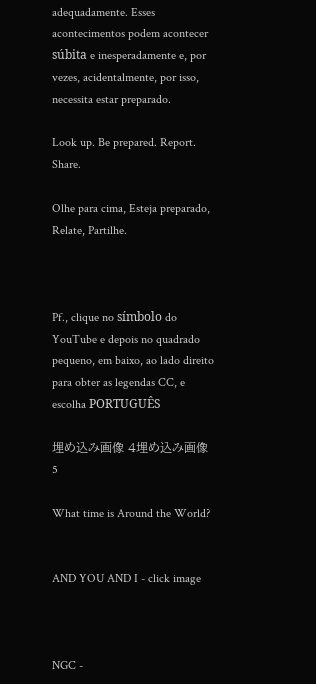adequadamente. Esses acontecimentos podem acontecer súbita e inesperadamente e, por vezes, acidentalmente, por isso, necessita estar preparado.

Look up. Be prepared. Report. Share.

Olhe para cima, Esteja preparado, Relate, Partilhe.



Pf., clique no símbolo do YouTube e depois no quadrado pequeno, em baixo, ao lado direito para obter as legendas CC, e escolha PORTUGUÊS

埋め込み画像 4埋め込み画像 5

What time is Around the World?


AND YOU AND I - click image



NGC -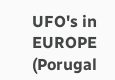UFO's in EUROPE (Porugal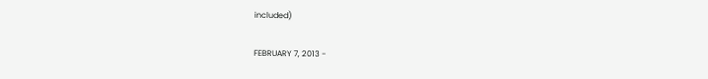included)

FEBRUARY 7, 2013 -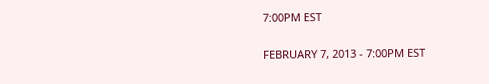7:00PM EST

FEBRUARY 7, 2013 - 7:00PM EST